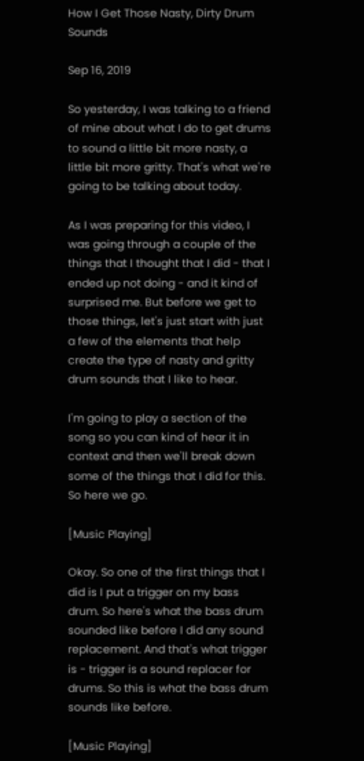How I Get Those Nasty, Dirty Drum Sounds

Sep 16, 2019

So yesterday, I was talking to a friend of mine about what I do to get drums to sound a little bit more nasty, a little bit more gritty. That's what we're going to be talking about today.

As I was preparing for this video, I was going through a couple of the things that I thought that I did - that I ended up not doing - and it kind of surprised me. But before we get to those things, let's just start with just a few of the elements that help create the type of nasty and gritty drum sounds that I like to hear.

I'm going to play a section of the song so you can kind of hear it in context and then we'll break down some of the things that I did for this. So here we go.

[Music Playing]

Okay. So one of the first things that I did is I put a trigger on my bass drum. So here's what the bass drum sounded like before I did any sound replacement. And that's what trigger is - trigger is a sound replacer for drums. So this is what the bass drum sounds like before.

[Music Playing]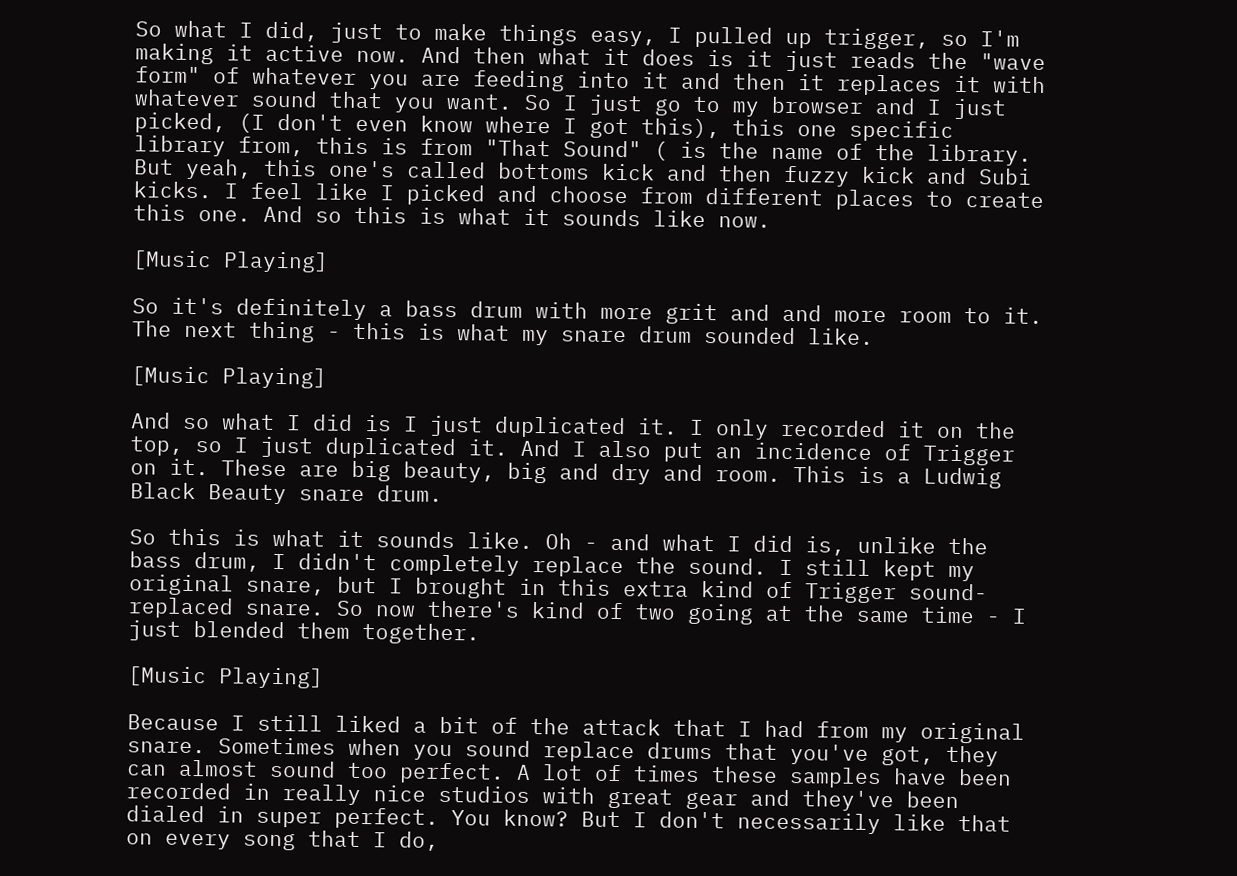So what I did, just to make things easy, I pulled up trigger, so I'm making it active now. And then what it does is it just reads the "wave form" of whatever you are feeding into it and then it replaces it with whatever sound that you want. So I just go to my browser and I just picked, (I don't even know where I got this), this one specific library from, this is from "That Sound" ( is the name of the library. But yeah, this one's called bottoms kick and then fuzzy kick and Subi kicks. I feel like I picked and choose from different places to create this one. And so this is what it sounds like now.

[Music Playing]

So it's definitely a bass drum with more grit and and more room to it. The next thing - this is what my snare drum sounded like.

[Music Playing]

And so what I did is I just duplicated it. I only recorded it on the top, so I just duplicated it. And I also put an incidence of Trigger on it. These are big beauty, big and dry and room. This is a Ludwig Black Beauty snare drum.

So this is what it sounds like. Oh - and what I did is, unlike the bass drum, I didn't completely replace the sound. I still kept my original snare, but I brought in this extra kind of Trigger sound-replaced snare. So now there's kind of two going at the same time - I just blended them together.

[Music Playing]

Because I still liked a bit of the attack that I had from my original snare. Sometimes when you sound replace drums that you've got, they can almost sound too perfect. A lot of times these samples have been recorded in really nice studios with great gear and they've been dialed in super perfect. You know? But I don't necessarily like that on every song that I do,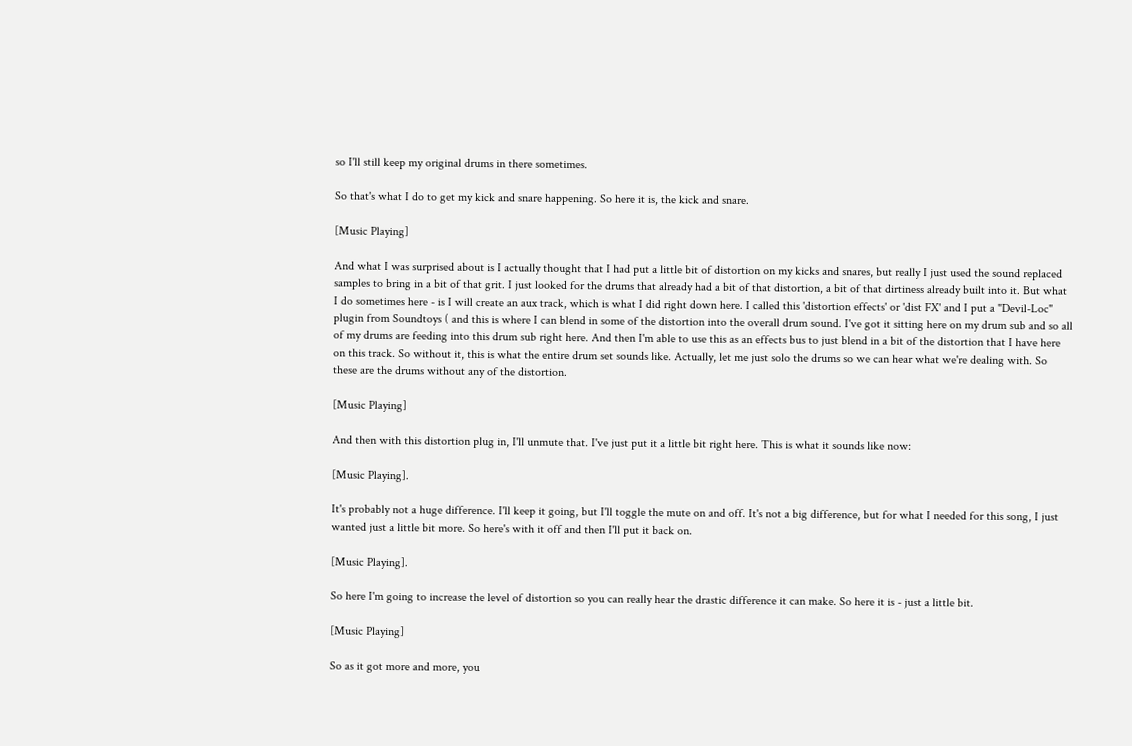so I'll still keep my original drums in there sometimes.

So that's what I do to get my kick and snare happening. So here it is, the kick and snare.

[Music Playing]

And what I was surprised about is I actually thought that I had put a little bit of distortion on my kicks and snares, but really I just used the sound replaced samples to bring in a bit of that grit. I just looked for the drums that already had a bit of that distortion, a bit of that dirtiness already built into it. But what I do sometimes here - is I will create an aux track, which is what I did right down here. I called this 'distortion effects' or 'dist FX' and I put a "Devil-Loc" plugin from Soundtoys ( and this is where I can blend in some of the distortion into the overall drum sound. I've got it sitting here on my drum sub and so all of my drums are feeding into this drum sub right here. And then I'm able to use this as an effects bus to just blend in a bit of the distortion that I have here on this track. So without it, this is what the entire drum set sounds like. Actually, let me just solo the drums so we can hear what we're dealing with. So these are the drums without any of the distortion.

[Music Playing]

And then with this distortion plug in, I'll unmute that. I've just put it a little bit right here. This is what it sounds like now:

[Music Playing].

It's probably not a huge difference. I'll keep it going, but I'll toggle the mute on and off. It's not a big difference, but for what I needed for this song, I just wanted just a little bit more. So here's with it off and then I'll put it back on.

[Music Playing].

So here I'm going to increase the level of distortion so you can really hear the drastic difference it can make. So here it is - just a little bit.

[Music Playing]

So as it got more and more, you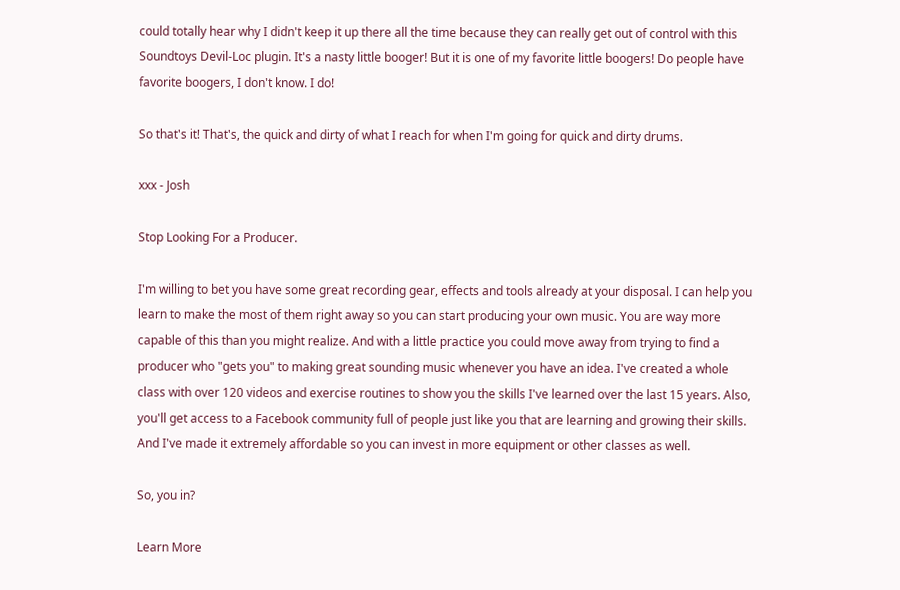could totally hear why I didn't keep it up there all the time because they can really get out of control with this Soundtoys Devil-Loc plugin. It's a nasty little booger! But it is one of my favorite little boogers! Do people have favorite boogers, I don't know. I do!

So that's it! That's, the quick and dirty of what I reach for when I'm going for quick and dirty drums.

xxx - Josh

Stop Looking For a Producer.

I'm willing to bet you have some great recording gear, effects and tools already at your disposal. I can help you learn to make the most of them right away so you can start producing your own music. You are way more capable of this than you might realize. And with a little practice you could move away from trying to find a producer who "gets you" to making great sounding music whenever you have an idea. I've created a whole class with over 120 videos and exercise routines to show you the skills I've learned over the last 15 years. Also, you'll get access to a Facebook community full of people just like you that are learning and growing their skills. And I've made it extremely affordable so you can invest in more equipment or other classes as well.

So, you in?

Learn More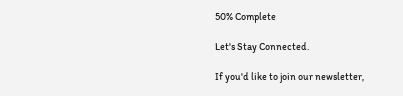50% Complete

Let's Stay Connected.

If you'd like to join our newsletter,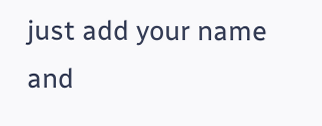just add your name and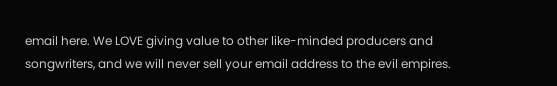email here. We LOVE giving value to other like-minded producers and songwriters, and we will never sell your email address to the evil empires.